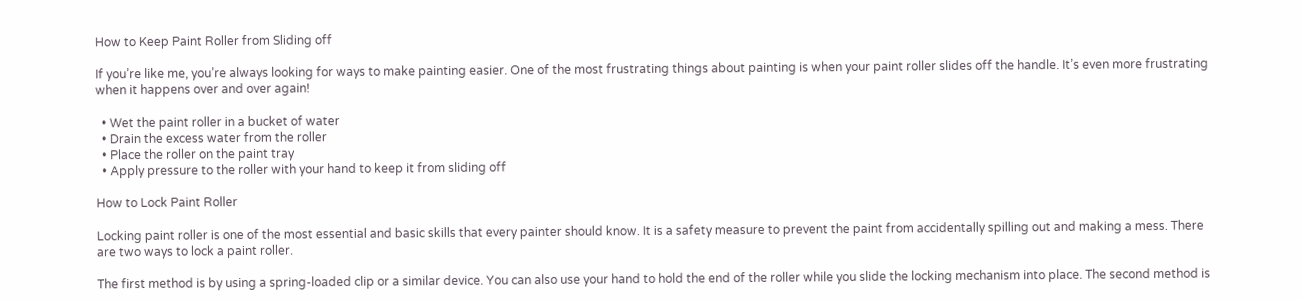How to Keep Paint Roller from Sliding off

If you’re like me, you’re always looking for ways to make painting easier. One of the most frustrating things about painting is when your paint roller slides off the handle. It’s even more frustrating when it happens over and over again!

  • Wet the paint roller in a bucket of water
  • Drain the excess water from the roller
  • Place the roller on the paint tray
  • Apply pressure to the roller with your hand to keep it from sliding off

How to Lock Paint Roller

Locking paint roller is one of the most essential and basic skills that every painter should know. It is a safety measure to prevent the paint from accidentally spilling out and making a mess. There are two ways to lock a paint roller.

The first method is by using a spring-loaded clip or a similar device. You can also use your hand to hold the end of the roller while you slide the locking mechanism into place. The second method is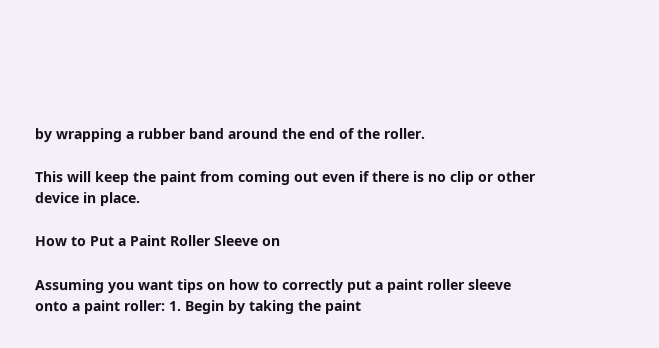by wrapping a rubber band around the end of the roller.

This will keep the paint from coming out even if there is no clip or other device in place.

How to Put a Paint Roller Sleeve on

Assuming you want tips on how to correctly put a paint roller sleeve onto a paint roller: 1. Begin by taking the paint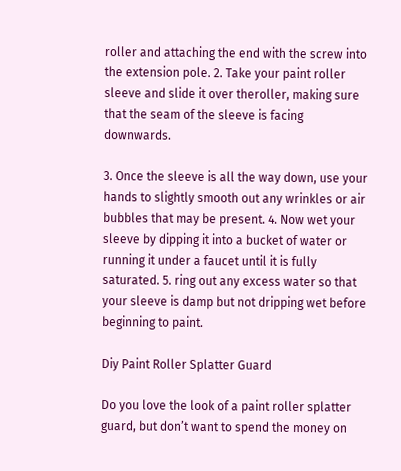roller and attaching the end with the screw into the extension pole. 2. Take your paint roller sleeve and slide it over theroller, making sure that the seam of the sleeve is facing downwards.

3. Once the sleeve is all the way down, use your hands to slightly smooth out any wrinkles or air bubbles that may be present. 4. Now wet your sleeve by dipping it into a bucket of water or running it under a faucet until it is fully saturated. 5. ring out any excess water so that your sleeve is damp but not dripping wet before beginning to paint.

Diy Paint Roller Splatter Guard

Do you love the look of a paint roller splatter guard, but don’t want to spend the money on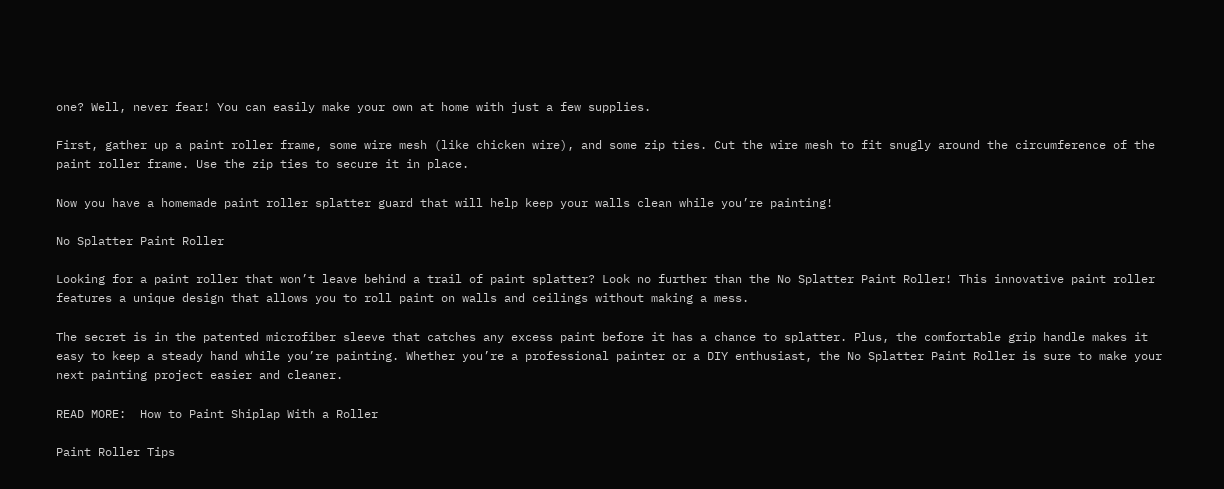one? Well, never fear! You can easily make your own at home with just a few supplies.

First, gather up a paint roller frame, some wire mesh (like chicken wire), and some zip ties. Cut the wire mesh to fit snugly around the circumference of the paint roller frame. Use the zip ties to secure it in place.

Now you have a homemade paint roller splatter guard that will help keep your walls clean while you’re painting!

No Splatter Paint Roller

Looking for a paint roller that won’t leave behind a trail of paint splatter? Look no further than the No Splatter Paint Roller! This innovative paint roller features a unique design that allows you to roll paint on walls and ceilings without making a mess.

The secret is in the patented microfiber sleeve that catches any excess paint before it has a chance to splatter. Plus, the comfortable grip handle makes it easy to keep a steady hand while you’re painting. Whether you’re a professional painter or a DIY enthusiast, the No Splatter Paint Roller is sure to make your next painting project easier and cleaner.

READ MORE:  How to Paint Shiplap With a Roller

Paint Roller Tips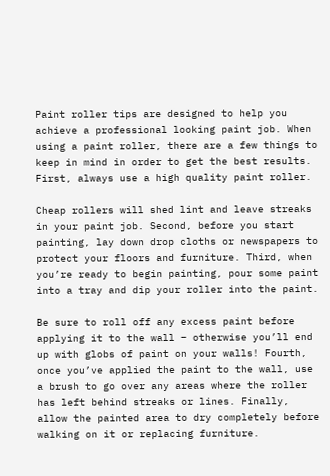Paint roller tips are designed to help you achieve a professional looking paint job. When using a paint roller, there are a few things to keep in mind in order to get the best results. First, always use a high quality paint roller.

Cheap rollers will shed lint and leave streaks in your paint job. Second, before you start painting, lay down drop cloths or newspapers to protect your floors and furniture. Third, when you’re ready to begin painting, pour some paint into a tray and dip your roller into the paint.

Be sure to roll off any excess paint before applying it to the wall – otherwise you’ll end up with globs of paint on your walls! Fourth, once you’ve applied the paint to the wall, use a brush to go over any areas where the roller has left behind streaks or lines. Finally, allow the painted area to dry completely before walking on it or replacing furniture.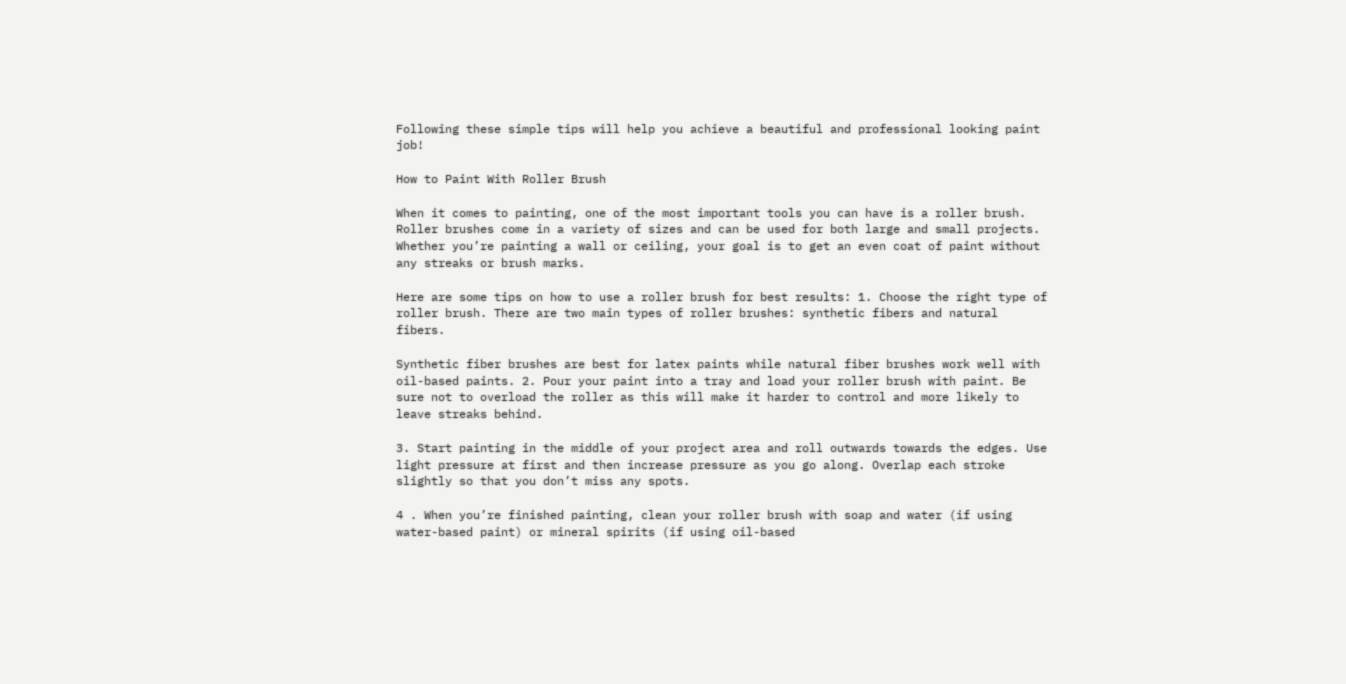Following these simple tips will help you achieve a beautiful and professional looking paint job!

How to Paint With Roller Brush

When it comes to painting, one of the most important tools you can have is a roller brush. Roller brushes come in a variety of sizes and can be used for both large and small projects. Whether you’re painting a wall or ceiling, your goal is to get an even coat of paint without any streaks or brush marks.

Here are some tips on how to use a roller brush for best results: 1. Choose the right type of roller brush. There are two main types of roller brushes: synthetic fibers and natural fibers.

Synthetic fiber brushes are best for latex paints while natural fiber brushes work well with oil-based paints. 2. Pour your paint into a tray and load your roller brush with paint. Be sure not to overload the roller as this will make it harder to control and more likely to leave streaks behind.

3. Start painting in the middle of your project area and roll outwards towards the edges. Use light pressure at first and then increase pressure as you go along. Overlap each stroke slightly so that you don’t miss any spots.

4 . When you’re finished painting, clean your roller brush with soap and water (if using water-based paint) or mineral spirits (if using oil-based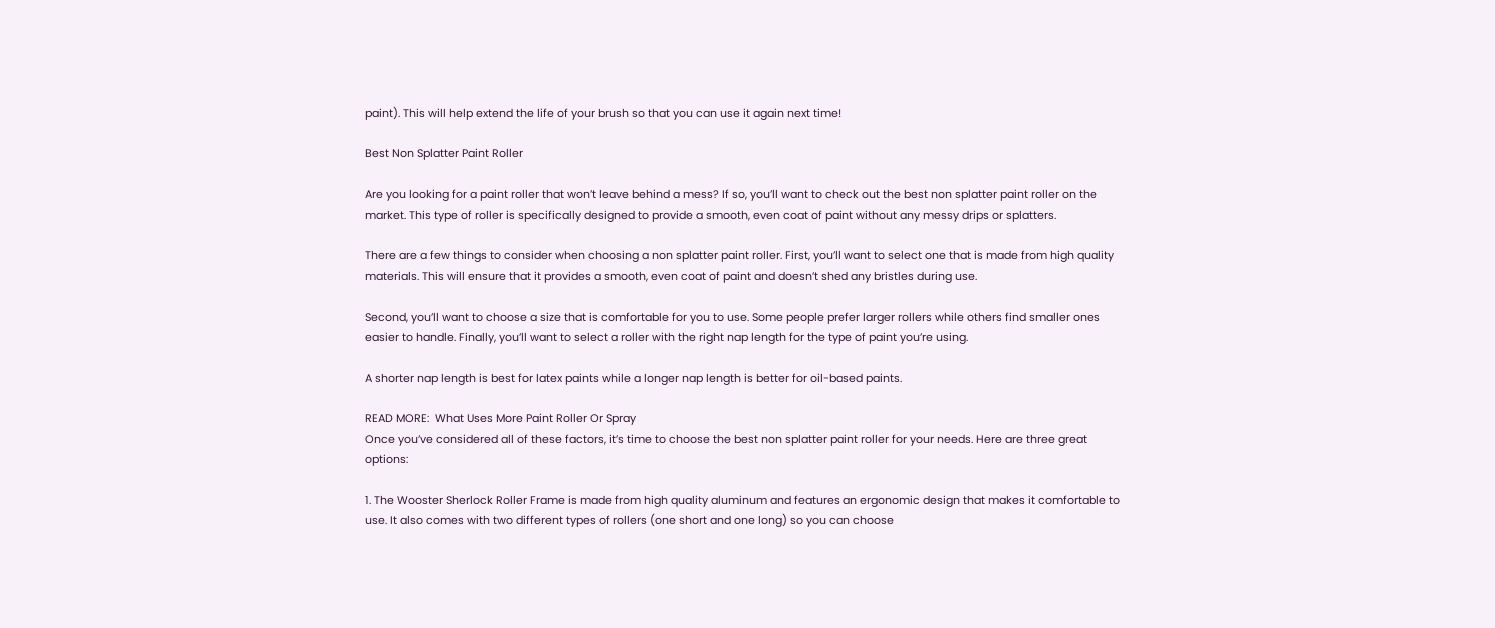paint). This will help extend the life of your brush so that you can use it again next time!

Best Non Splatter Paint Roller

Are you looking for a paint roller that won’t leave behind a mess? If so, you’ll want to check out the best non splatter paint roller on the market. This type of roller is specifically designed to provide a smooth, even coat of paint without any messy drips or splatters.

There are a few things to consider when choosing a non splatter paint roller. First, you’ll want to select one that is made from high quality materials. This will ensure that it provides a smooth, even coat of paint and doesn’t shed any bristles during use.

Second, you’ll want to choose a size that is comfortable for you to use. Some people prefer larger rollers while others find smaller ones easier to handle. Finally, you’ll want to select a roller with the right nap length for the type of paint you’re using.

A shorter nap length is best for latex paints while a longer nap length is better for oil-based paints.

READ MORE:  What Uses More Paint Roller Or Spray
Once you’ve considered all of these factors, it’s time to choose the best non splatter paint roller for your needs. Here are three great options:

1. The Wooster Sherlock Roller Frame is made from high quality aluminum and features an ergonomic design that makes it comfortable to use. It also comes with two different types of rollers (one short and one long) so you can choose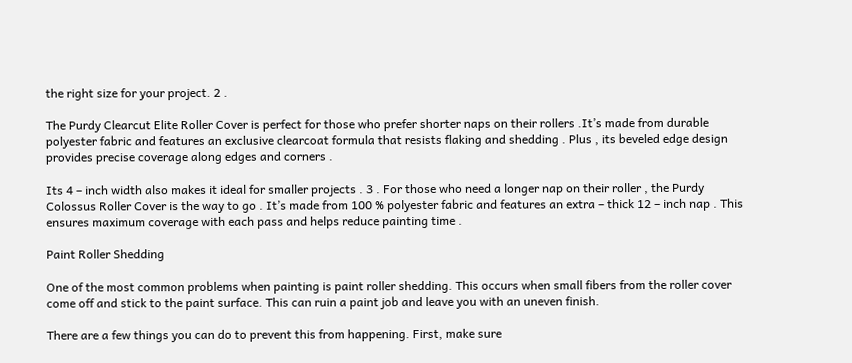the right size for your project. 2 .

The Purdy Clearcut Elite Roller Cover is perfect for those who prefer shorter naps on their rollers .It’s made from durable polyester fabric and features an exclusive clearcoat formula that resists flaking and shedding . Plus , its beveled edge design provides precise coverage along edges and corners .

Its 4 – inch width also makes it ideal for smaller projects . 3 . For those who need a longer nap on their roller , the Purdy Colossus Roller Cover is the way to go . It’s made from 100 % polyester fabric and features an extra – thick 12 – inch nap . This ensures maximum coverage with each pass and helps reduce painting time .

Paint Roller Shedding

One of the most common problems when painting is paint roller shedding. This occurs when small fibers from the roller cover come off and stick to the paint surface. This can ruin a paint job and leave you with an uneven finish.

There are a few things you can do to prevent this from happening. First, make sure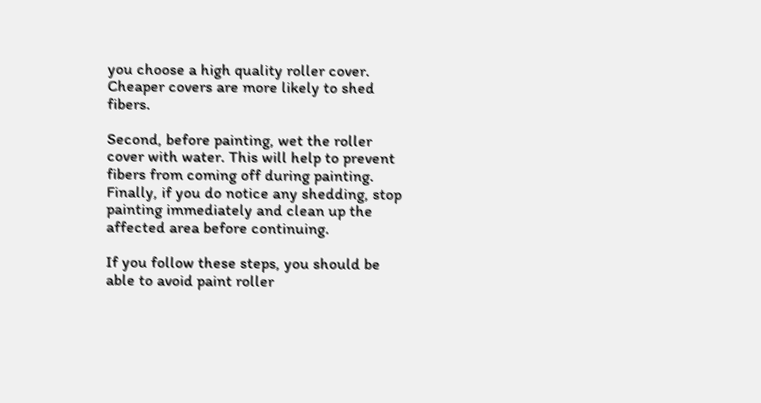you choose a high quality roller cover. Cheaper covers are more likely to shed fibers.

Second, before painting, wet the roller cover with water. This will help to prevent fibers from coming off during painting. Finally, if you do notice any shedding, stop painting immediately and clean up the affected area before continuing.

If you follow these steps, you should be able to avoid paint roller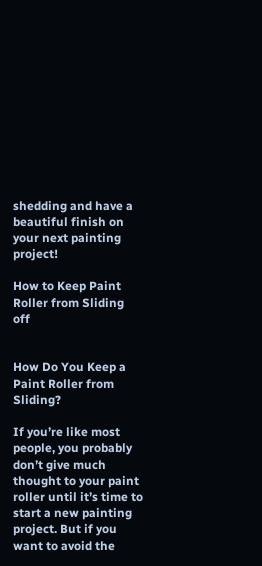shedding and have a beautiful finish on your next painting project!

How to Keep Paint Roller from Sliding off


How Do You Keep a Paint Roller from Sliding?

If you’re like most people, you probably don’t give much thought to your paint roller until it’s time to start a new painting project. But if you want to avoid the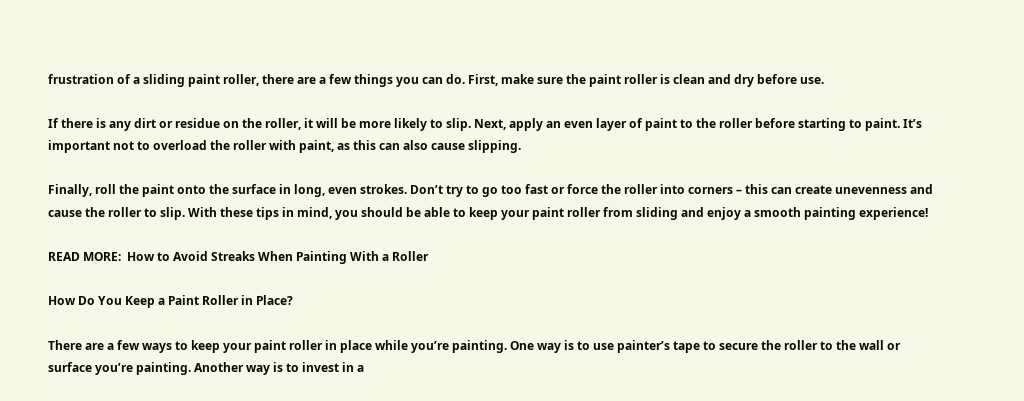frustration of a sliding paint roller, there are a few things you can do. First, make sure the paint roller is clean and dry before use.

If there is any dirt or residue on the roller, it will be more likely to slip. Next, apply an even layer of paint to the roller before starting to paint. It’s important not to overload the roller with paint, as this can also cause slipping.

Finally, roll the paint onto the surface in long, even strokes. Don’t try to go too fast or force the roller into corners – this can create unevenness and cause the roller to slip. With these tips in mind, you should be able to keep your paint roller from sliding and enjoy a smooth painting experience!

READ MORE:  How to Avoid Streaks When Painting With a Roller

How Do You Keep a Paint Roller in Place?

There are a few ways to keep your paint roller in place while you’re painting. One way is to use painter’s tape to secure the roller to the wall or surface you’re painting. Another way is to invest in a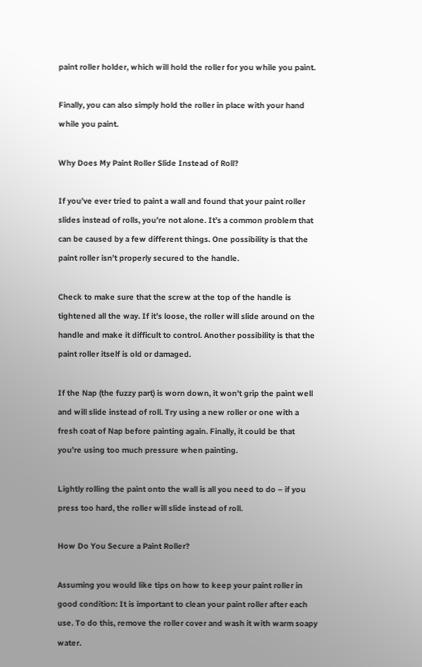paint roller holder, which will hold the roller for you while you paint.

Finally, you can also simply hold the roller in place with your hand while you paint.

Why Does My Paint Roller Slide Instead of Roll?

If you’ve ever tried to paint a wall and found that your paint roller slides instead of rolls, you’re not alone. It’s a common problem that can be caused by a few different things. One possibility is that the paint roller isn’t properly secured to the handle.

Check to make sure that the screw at the top of the handle is tightened all the way. If it’s loose, the roller will slide around on the handle and make it difficult to control. Another possibility is that the paint roller itself is old or damaged.

If the Nap (the fuzzy part) is worn down, it won’t grip the paint well and will slide instead of roll. Try using a new roller or one with a fresh coat of Nap before painting again. Finally, it could be that you’re using too much pressure when painting.

Lightly rolling the paint onto the wall is all you need to do – if you press too hard, the roller will slide instead of roll.

How Do You Secure a Paint Roller?

Assuming you would like tips on how to keep your paint roller in good condition: It is important to clean your paint roller after each use. To do this, remove the roller cover and wash it with warm soapy water.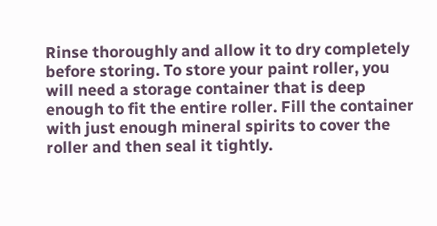Rinse thoroughly and allow it to dry completely before storing. To store your paint roller, you will need a storage container that is deep enough to fit the entire roller. Fill the container with just enough mineral spirits to cover the roller and then seal it tightly.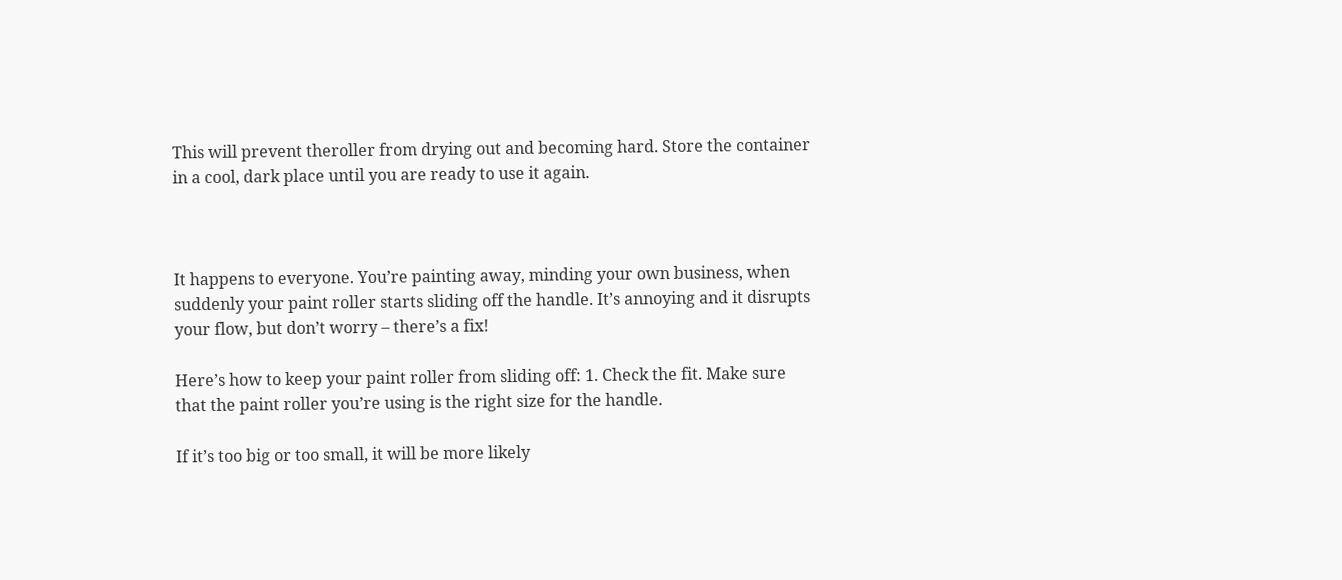This will prevent theroller from drying out and becoming hard. Store the container in a cool, dark place until you are ready to use it again.



It happens to everyone. You’re painting away, minding your own business, when suddenly your paint roller starts sliding off the handle. It’s annoying and it disrupts your flow, but don’t worry – there’s a fix!

Here’s how to keep your paint roller from sliding off: 1. Check the fit. Make sure that the paint roller you’re using is the right size for the handle.

If it’s too big or too small, it will be more likely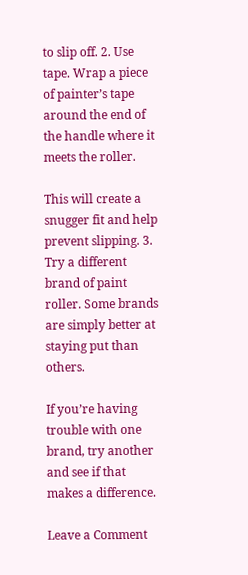to slip off. 2. Use tape. Wrap a piece of painter’s tape around the end of the handle where it meets the roller.

This will create a snugger fit and help prevent slipping. 3. Try a different brand of paint roller. Some brands are simply better at staying put than others.

If you’re having trouble with one brand, try another and see if that makes a difference.

Leave a Comment